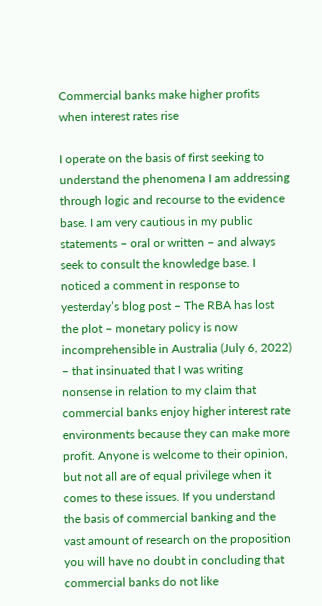Commercial banks make higher profits when interest rates rise

I operate on the basis of first seeking to understand the phenomena I am addressing through logic and recourse to the evidence base. I am very cautious in my public statements – oral or written – and always seek to consult the knowledge base. I noticed a comment in response to yesterday’s blog post – The RBA has lost the plot – monetary policy is now incomprehensible in Australia (July 6, 2022) – that insinuated that I was writing nonsense in relation to my claim that commercial banks enjoy higher interest rate environments because they can make more profit. Anyone is welcome to their opinion, but not all are of equal privilege when it comes to these issues. If you understand the basis of commercial banking and the vast amount of research on the proposition you will have no doubt in concluding that commercial banks do not like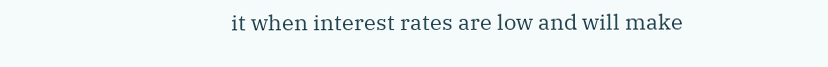it when interest rates are low and will make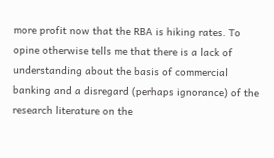more profit now that the RBA is hiking rates. To opine otherwise tells me that there is a lack of understanding about the basis of commercial banking and a disregard (perhaps ignorance) of the research literature on the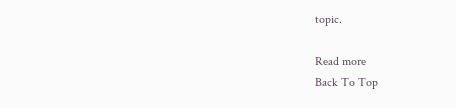topic.

Read more
Back To Top